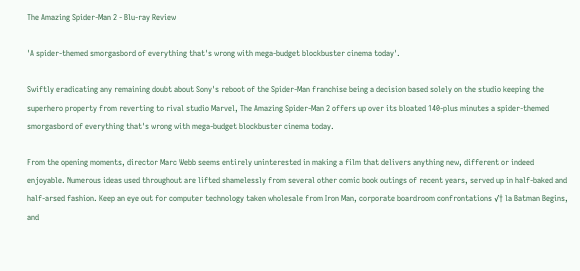The Amazing Spider-Man 2 - Blu-ray Review

'A spider-themed smorgasbord of everything that's wrong with mega-budget blockbuster cinema today'.

Swiftly eradicating any remaining doubt about Sony's reboot of the Spider-Man franchise being a decision based solely on the studio keeping the superhero property from reverting to rival studio Marvel, The Amazing Spider-Man 2 offers up over its bloated 140-plus minutes a spider-themed smorgasbord of everything that's wrong with mega-budget blockbuster cinema today.

From the opening moments, director Marc Webb seems entirely uninterested in making a film that delivers anything new, different or indeed enjoyable. Numerous ideas used throughout are lifted shamelessly from several other comic book outings of recent years, served up in half-baked and half-arsed fashion. Keep an eye out for computer technology taken wholesale from Iron Man, corporate boardroom confrontations √† la Batman Begins, and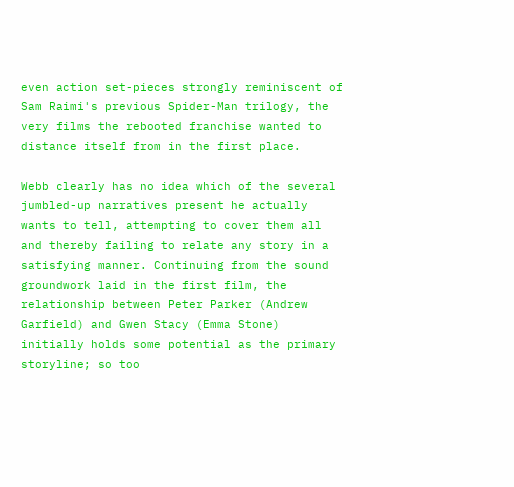even action set-pieces strongly reminiscent of Sam Raimi's previous Spider-Man trilogy, the very films the rebooted franchise wanted to distance itself from in the first place.

Webb clearly has no idea which of the several jumbled-up narratives present he actually wants to tell, attempting to cover them all and thereby failing to relate any story in a satisfying manner. Continuing from the sound groundwork laid in the first film, the relationship between Peter Parker (Andrew Garfield) and Gwen Stacy (Emma Stone) initially holds some potential as the primary storyline; so too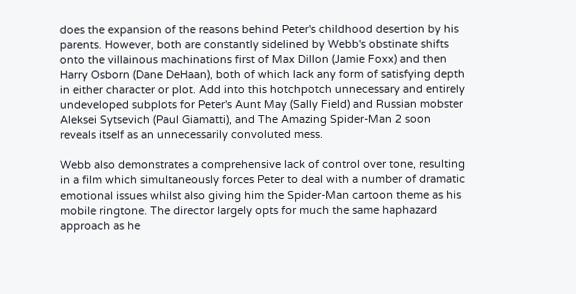does the expansion of the reasons behind Peter's childhood desertion by his parents. However, both are constantly sidelined by Webb's obstinate shifts onto the villainous machinations first of Max Dillon (Jamie Foxx) and then Harry Osborn (Dane DeHaan), both of which lack any form of satisfying depth in either character or plot. Add into this hotchpotch unnecessary and entirely undeveloped subplots for Peter's Aunt May (Sally Field) and Russian mobster Aleksei Sytsevich (Paul Giamatti), and The Amazing Spider-Man 2 soon reveals itself as an unnecessarily convoluted mess.

Webb also demonstrates a comprehensive lack of control over tone, resulting in a film which simultaneously forces Peter to deal with a number of dramatic emotional issues whilst also giving him the Spider-Man cartoon theme as his mobile ringtone. The director largely opts for much the same haphazard approach as he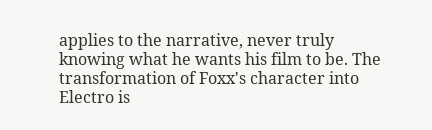applies to the narrative, never truly knowing what he wants his film to be. The transformation of Foxx's character into Electro is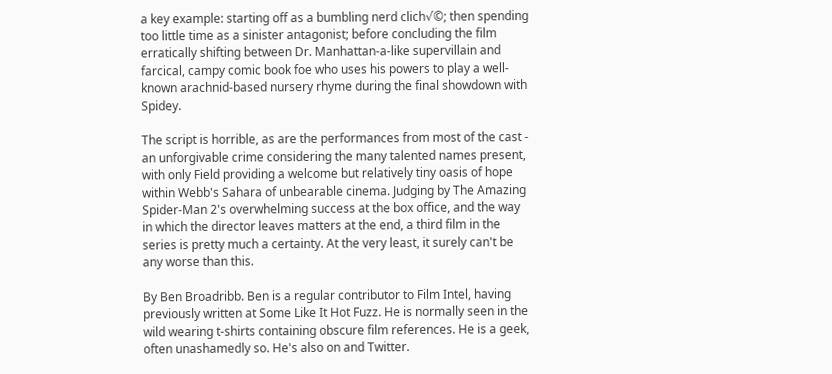a key example: starting off as a bumbling nerd clich√©; then spending too little time as a sinister antagonist; before concluding the film erratically shifting between Dr. Manhattan-a-like supervillain and farcical, campy comic book foe who uses his powers to play a well-known arachnid-based nursery rhyme during the final showdown with Spidey.

The script is horrible, as are the performances from most of the cast - an unforgivable crime considering the many talented names present, with only Field providing a welcome but relatively tiny oasis of hope within Webb's Sahara of unbearable cinema. Judging by The Amazing Spider-Man 2's overwhelming success at the box office, and the way in which the director leaves matters at the end, a third film in the series is pretty much a certainty. At the very least, it surely can't be any worse than this.

By Ben Broadribb. Ben is a regular contributor to Film Intel, having previously written at Some Like It Hot Fuzz. He is normally seen in the wild wearing t-shirts containing obscure film references. He is a geek, often unashamedly so. He's also on and Twitter.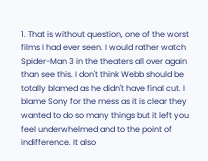1. That is without question, one of the worst films I had ever seen. I would rather watch Spider-Man 3 in the theaters all over again than see this. I don't think Webb should be totally blamed as he didn't have final cut. I blame Sony for the mess as it is clear they wanted to do so many things but it left you feel underwhelmed and to the point of indifference. It also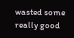wasted some really good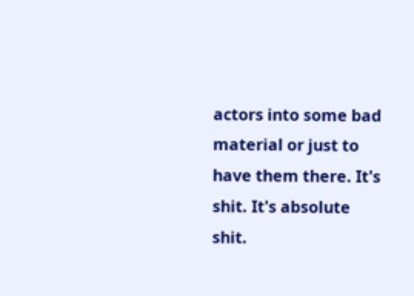actors into some bad material or just to have them there. It's shit. It's absolute shit.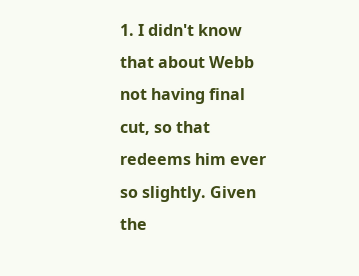1. I didn't know that about Webb not having final cut, so that redeems him ever so slightly. Given the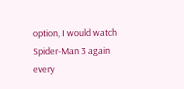option, I would watch Spider-Man 3 again every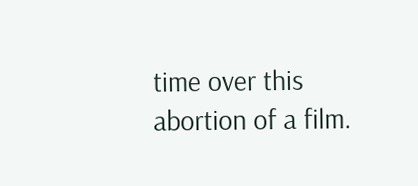time over this abortion of a film.